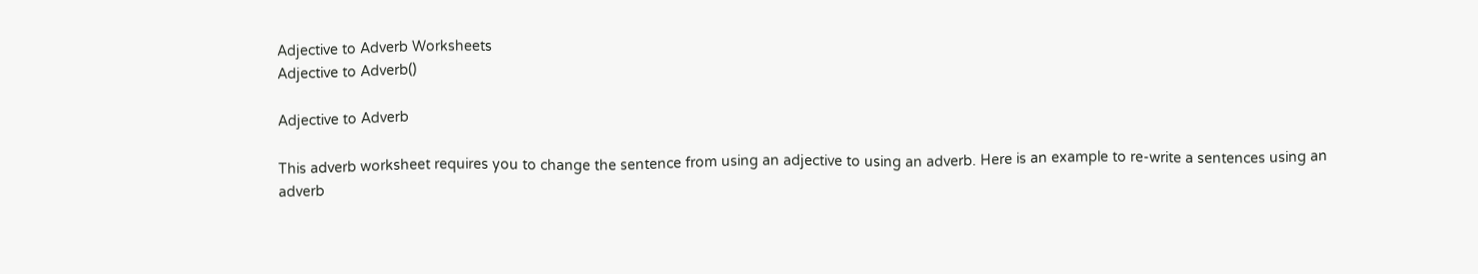Adjective to Adverb Worksheets
Adjective to Adverb()

Adjective to Adverb

This adverb worksheet requires you to change the sentence from using an adjective to using an adverb. Here is an example to re-write a sentences using an adverb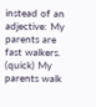instead of an adjective: My parents are fast walkers. (quick) My parents walk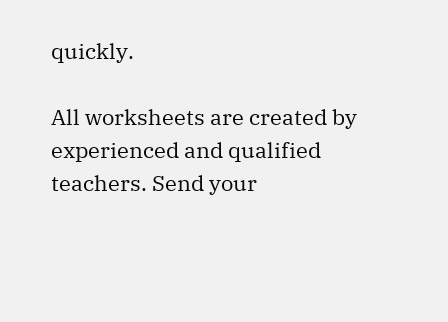quickly.

All worksheets are created by experienced and qualified teachers. Send your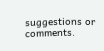suggestions or comments.